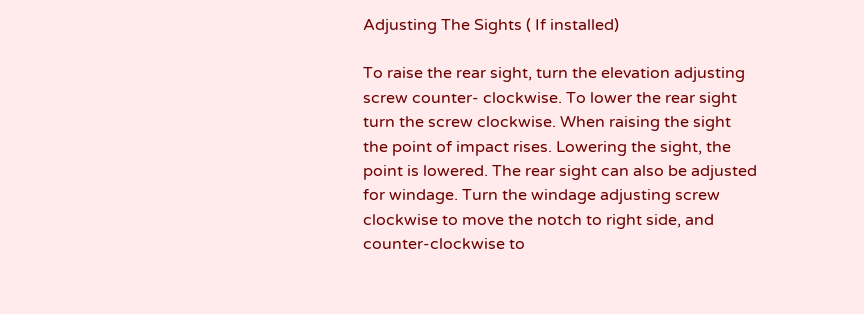Adjusting The Sights ( If installed)

To raise the rear sight, turn the elevation adjusting screw counter- clockwise. To lower the rear sight turn the screw clockwise. When raising the sight the point of impact rises. Lowering the sight, the point is lowered. The rear sight can also be adjusted for windage. Turn the windage adjusting screw clockwise to move the notch to right side, and counter-clockwise to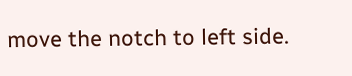move the notch to left side.